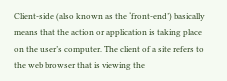Client-side (also known as the ‘front-end’) basically means that the action or application is taking place on the user’s computer. The client of a site refers to the web browser that is viewing the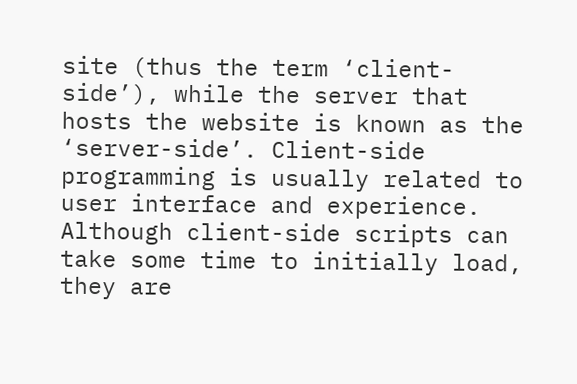site (thus the term ‘client-side’), while the server that hosts the website is known as the ‘server-side’. Client-side programming is usually related to user interface and experience. Although client-side scripts can take some time to initially load, they are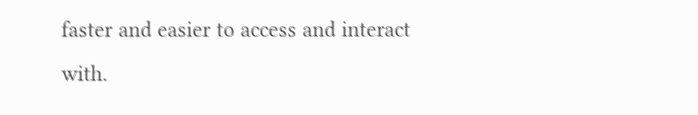faster and easier to access and interact with.